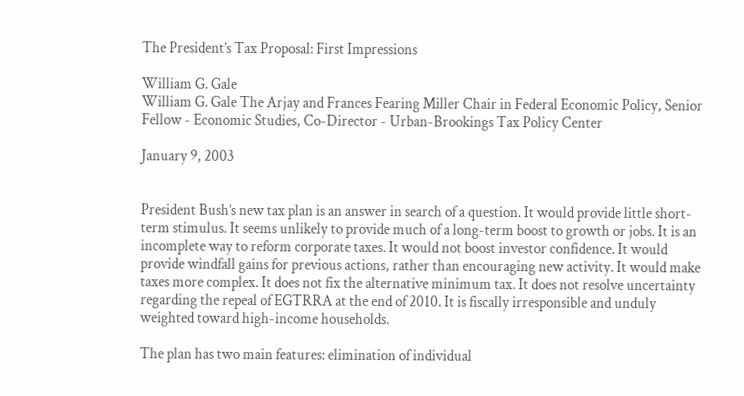The President’s Tax Proposal: First Impressions

William G. Gale
William G. Gale The Arjay and Frances Fearing Miller Chair in Federal Economic Policy, Senior Fellow - Economic Studies, Co-Director - Urban-Brookings Tax Policy Center

January 9, 2003


President Bush’s new tax plan is an answer in search of a question. It would provide little short-term stimulus. It seems unlikely to provide much of a long-term boost to growth or jobs. It is an incomplete way to reform corporate taxes. It would not boost investor confidence. It would provide windfall gains for previous actions, rather than encouraging new activity. It would make taxes more complex. It does not fix the alternative minimum tax. It does not resolve uncertainty regarding the repeal of EGTRRA at the end of 2010. It is fiscally irresponsible and unduly weighted toward high-income households.

The plan has two main features: elimination of individual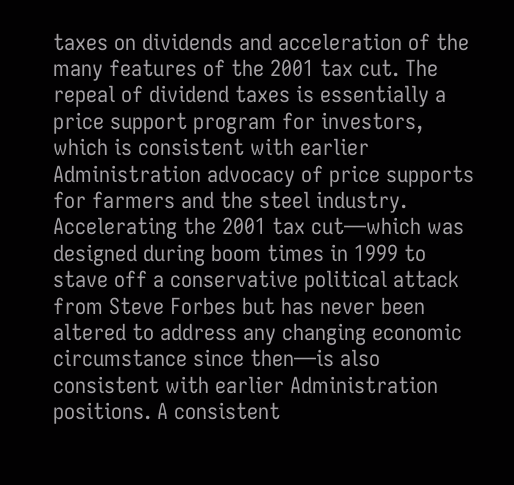taxes on dividends and acceleration of the many features of the 2001 tax cut. The repeal of dividend taxes is essentially a price support program for investors, which is consistent with earlier Administration advocacy of price supports for farmers and the steel industry. Accelerating the 2001 tax cut—which was designed during boom times in 1999 to stave off a conservative political attack from Steve Forbes but has never been altered to address any changing economic circumstance since then—is also consistent with earlier Administration positions. A consistent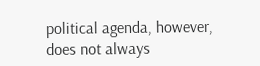political agenda, however, does not always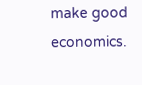make good economics.